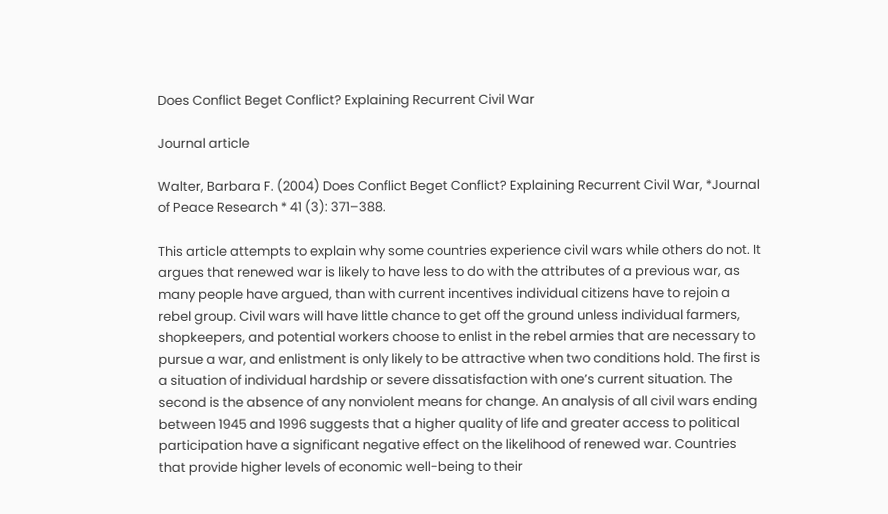Does Conflict Beget Conflict? Explaining Recurrent Civil War

Journal article

Walter, Barbara F. (2004) Does Conflict Beget Conflict? Explaining Recurrent Civil War, *Journal of Peace Research * 41 (3): 371–388.

This article attempts to explain why some countries experience civil wars while others do not. It argues that renewed war is likely to have less to do with the attributes of a previous war, as many people have argued, than with current incentives individual citizens have to rejoin a rebel group. Civil wars will have little chance to get off the ground unless individual farmers, shopkeepers, and potential workers choose to enlist in the rebel armies that are necessary to pursue a war, and enlistment is only likely to be attractive when two conditions hold. The first is a situation of individual hardship or severe dissatisfaction with one’s current situation. The second is the absence of any nonviolent means for change. An analysis of all civil wars ending between 1945 and 1996 suggests that a higher quality of life and greater access to political participation have a significant negative effect on the likelihood of renewed war. Countries that provide higher levels of economic well-being to their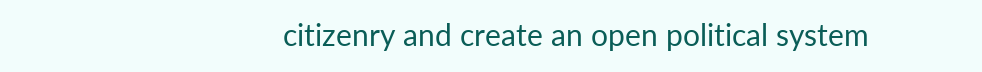citizenry and create an open political system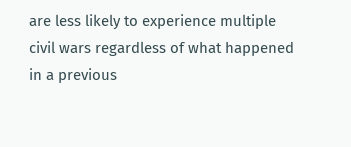are less likely to experience multiple civil wars regardless of what happened in a previous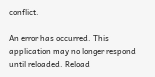conflict.

An error has occurred. This application may no longer respond until reloaded. Reload